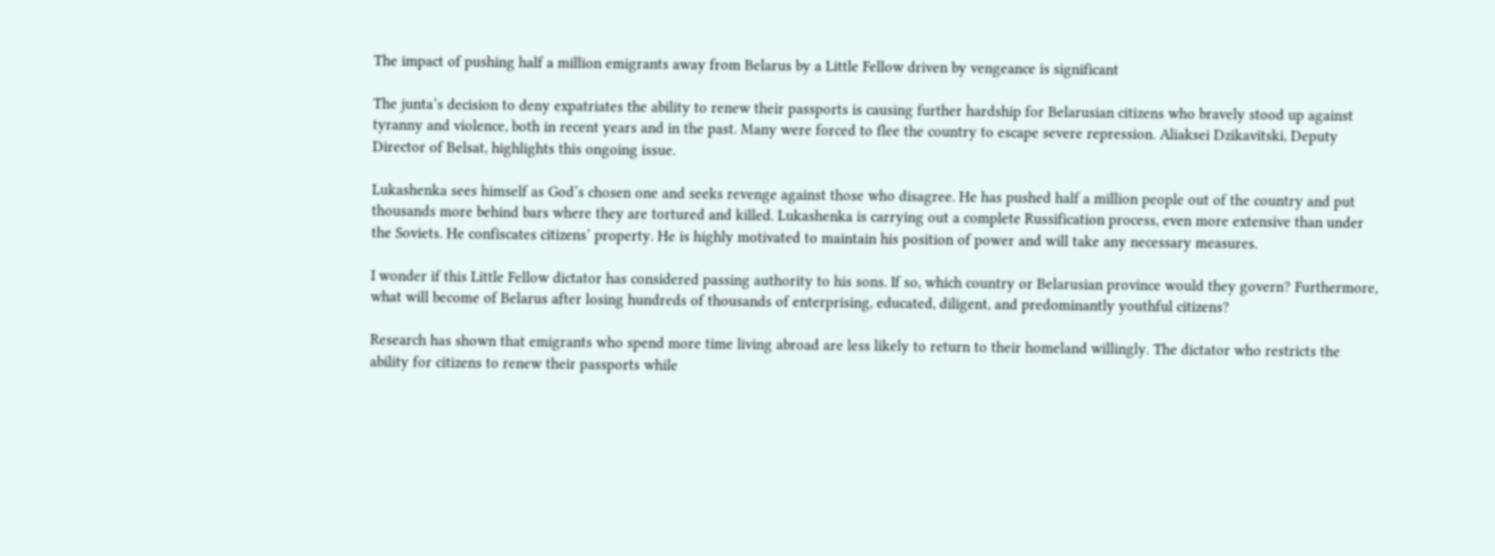The impact of pushing half a million emigrants away from Belarus by a Little Fellow driven by vengeance is significant

The junta’s decision to deny expatriates the ability to renew their passports is causing further hardship for Belarusian citizens who bravely stood up against tyranny and violence, both in recent years and in the past. Many were forced to flee the country to escape severe repression. Aliaksei Dzikavitski, Deputy Director of Belsat, highlights this ongoing issue.

Lukashenka sees himself as God’s chosen one and seeks revenge against those who disagree. He has pushed half a million people out of the country and put thousands more behind bars where they are tortured and killed. Lukashenka is carrying out a complete Russification process, even more extensive than under the Soviets. He confiscates citizens’ property. He is highly motivated to maintain his position of power and will take any necessary measures.

I wonder if this Little Fellow dictator has considered passing authority to his sons. If so, which country or Belarusian province would they govern? Furthermore, what will become of Belarus after losing hundreds of thousands of enterprising, educated, diligent, and predominantly youthful citizens?

Research has shown that emigrants who spend more time living abroad are less likely to return to their homeland willingly. The dictator who restricts the ability for citizens to renew their passports while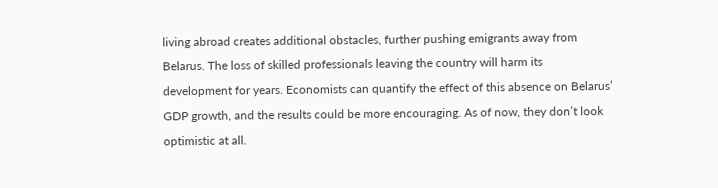living abroad creates additional obstacles, further pushing emigrants away from Belarus. The loss of skilled professionals leaving the country will harm its development for years. Economists can quantify the effect of this absence on Belarus’ GDP growth, and the results could be more encouraging. As of now, they don’t look optimistic at all.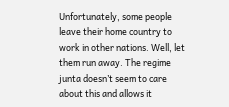Unfortunately, some people leave their home country to work in other nations. Well, let them run away. The regime junta doesn’t seem to care about this and allows it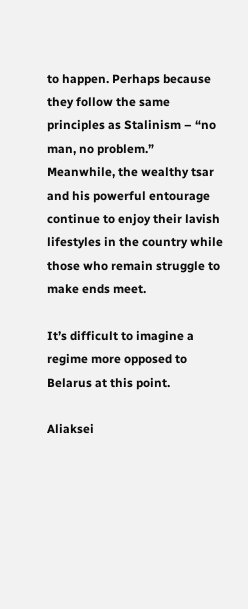to happen. Perhaps because they follow the same principles as Stalinism – “no man, no problem.” Meanwhile, the wealthy tsar and his powerful entourage continue to enjoy their lavish lifestyles in the country while those who remain struggle to make ends meet.

It’s difficult to imagine a regime more opposed to Belarus at this point.

Aliaksei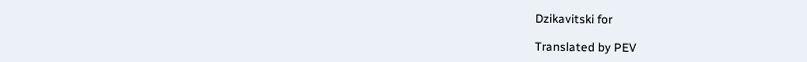Dzikavitski for

Translated by PEV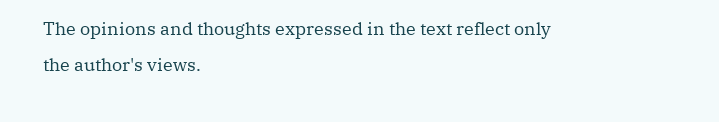The opinions and thoughts expressed in the text reflect only the author's views.